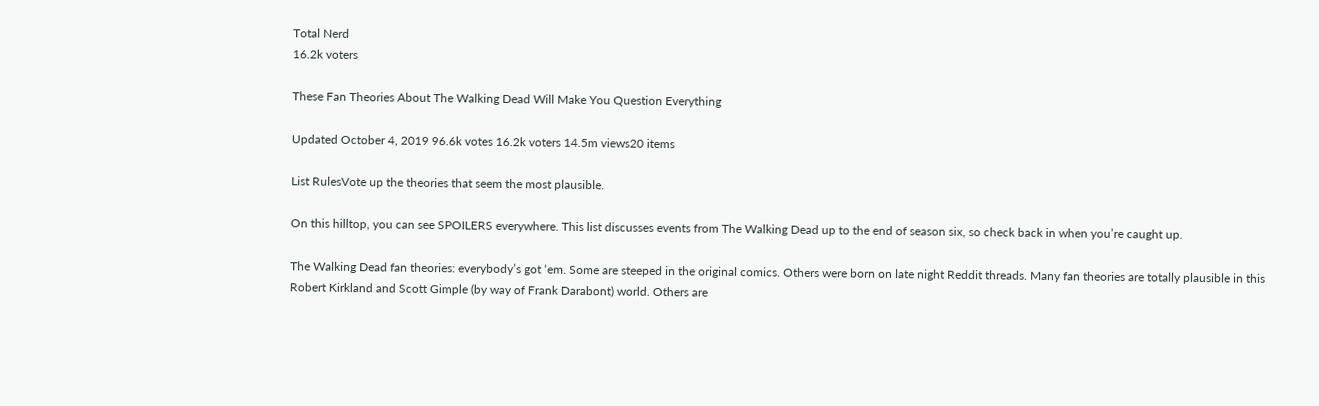Total Nerd
16.2k voters

These Fan Theories About The Walking Dead Will Make You Question Everything

Updated October 4, 2019 96.6k votes 16.2k voters 14.5m views20 items

List RulesVote up the theories that seem the most plausible.

On this hilltop, you can see SPOILERS everywhere. This list discusses events from The Walking Dead up to the end of season six, so check back in when you’re caught up.

The Walking Dead fan theories: everybody’s got ‘em. Some are steeped in the original comics. Others were born on late night Reddit threads. Many fan theories are totally plausible in this Robert Kirkland and Scott Gimple (by way of Frank Darabont) world. Others are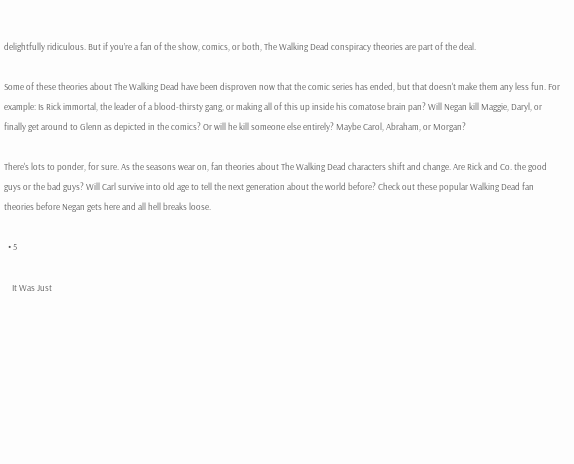delightfully ridiculous. But if you’re a fan of the show, comics, or both, The Walking Dead conspiracy theories are part of the deal.

Some of these theories about The Walking Dead have been disproven now that the comic series has ended, but that doesn't make them any less fun. For example: Is Rick immortal, the leader of a blood-thirsty gang, or making all of this up inside his comatose brain pan? Will Negan kill Maggie, Daryl, or finally get around to Glenn as depicted in the comics? Or will he kill someone else entirely? Maybe Carol, Abraham, or Morgan?

There's lots to ponder, for sure. As the seasons wear on, fan theories about The Walking Dead characters shift and change. Are Rick and Co. the good guys or the bad guys? Will Carl survive into old age to tell the next generation about the world before? Check out these popular Walking Dead fan theories before Negan gets here and all hell breaks loose.

  • 5

    It Was Just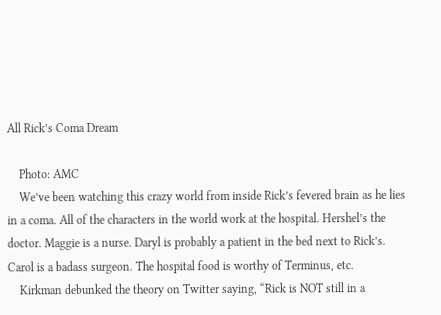All Rick’s Coma Dream

    Photo: AMC
    We’ve been watching this crazy world from inside Rick’s fevered brain as he lies in a coma. All of the characters in the world work at the hospital. Hershel’s the doctor. Maggie is a nurse. Daryl is probably a patient in the bed next to Rick’s. Carol is a badass surgeon. The hospital food is worthy of Terminus, etc.
    Kirkman debunked the theory on Twitter saying, “Rick is NOT still in a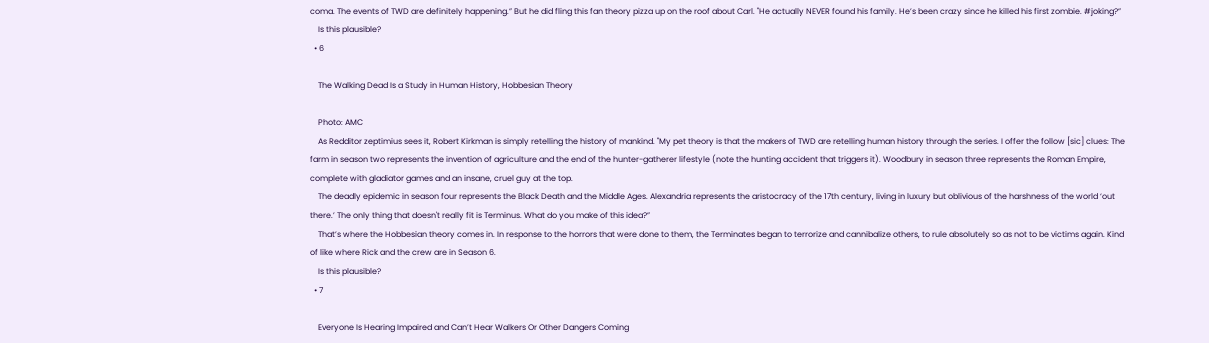coma. The events of TWD are definitely happening.” But he did fling this fan theory pizza up on the roof about Carl. "He actually NEVER found his family. He’s been crazy since he killed his first zombie. #joking?”
    Is this plausible?
  • 6

    The Walking Dead Is a Study in Human History, Hobbesian Theory

    Photo: AMC
    As Redditor zeptimius sees it, Robert Kirkman is simply retelling the history of mankind. "My pet theory is that the makers of TWD are retelling human history through the series. I offer the follow [sic] clues: The farm in season two represents the invention of agriculture and the end of the hunter-gatherer lifestyle (note the hunting accident that triggers it). Woodbury in season three represents the Roman Empire, complete with gladiator games and an insane, cruel guy at the top.
    The deadly epidemic in season four represents the Black Death and the Middle Ages. Alexandria represents the aristocracy of the 17th century, living in luxury but oblivious of the harshness of the world ‘out there.’ The only thing that doesn't really fit is Terminus. What do you make of this idea?”
    That’s where the Hobbesian theory comes in. In response to the horrors that were done to them, the Terminates began to terrorize and cannibalize others, to rule absolutely so as not to be victims again. Kind of like where Rick and the crew are in Season 6.
    Is this plausible?
  • 7

    Everyone Is Hearing Impaired and Can’t Hear Walkers Or Other Dangers Coming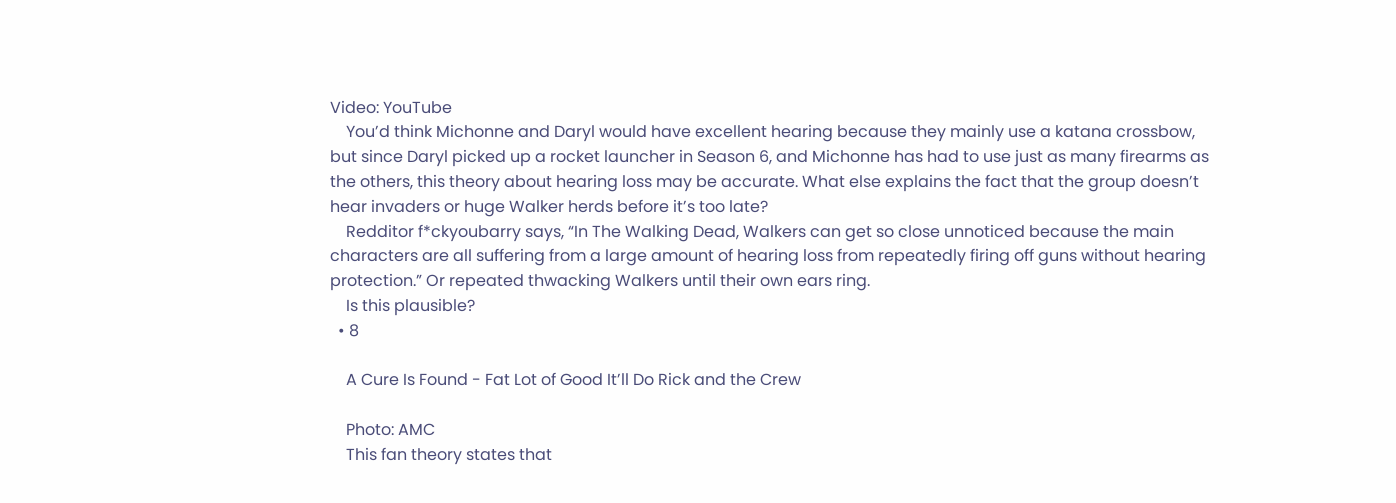Video: YouTube
    You’d think Michonne and Daryl would have excellent hearing because they mainly use a katana crossbow, but since Daryl picked up a rocket launcher in Season 6, and Michonne has had to use just as many firearms as the others, this theory about hearing loss may be accurate. What else explains the fact that the group doesn’t hear invaders or huge Walker herds before it’s too late?
    Redditor f*ckyoubarry says, “In The Walking Dead, Walkers can get so close unnoticed because the main characters are all suffering from a large amount of hearing loss from repeatedly firing off guns without hearing protection.” Or repeated thwacking Walkers until their own ears ring.
    Is this plausible?
  • 8

    A Cure Is Found - Fat Lot of Good It’ll Do Rick and the Crew

    Photo: AMC
    This fan theory states that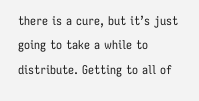there is a cure, but it’s just going to take a while to distribute. Getting to all of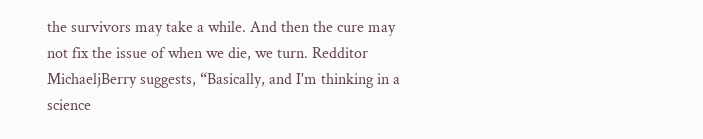the survivors may take a while. And then the cure may not fix the issue of when we die, we turn. Redditor MichaeljBerry suggests, “Basically, and I'm thinking in a science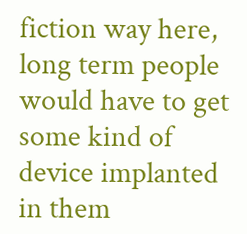fiction way here, long term people would have to get some kind of device implanted in them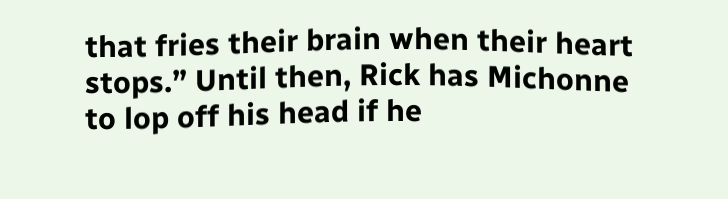that fries their brain when their heart stops.” Until then, Rick has Michonne to lop off his head if he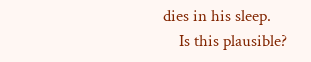dies in his sleep.
    Is this plausible?